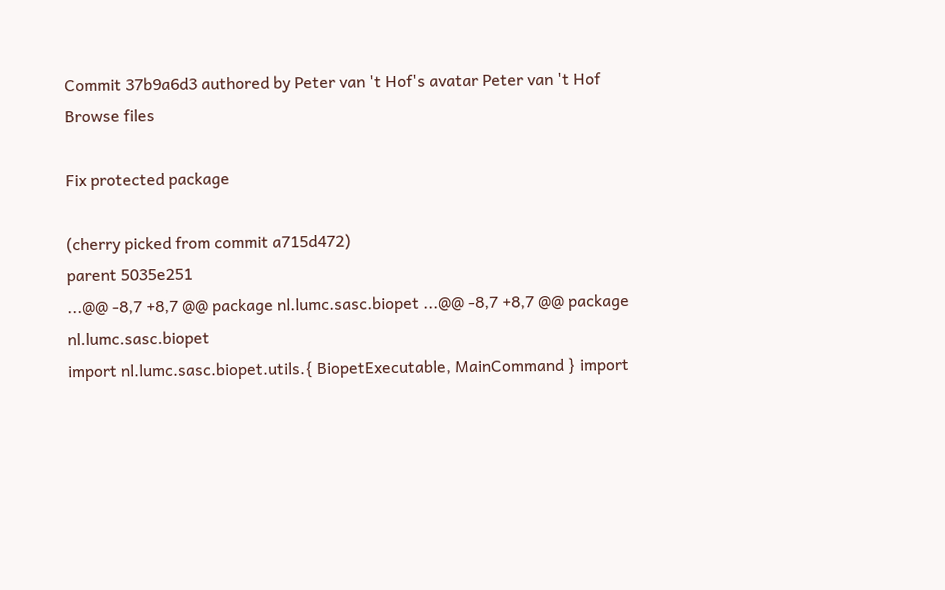Commit 37b9a6d3 authored by Peter van 't Hof's avatar Peter van 't Hof
Browse files

Fix protected package

(cherry picked from commit a715d472)
parent 5035e251
...@@ -8,7 +8,7 @@ package nl.lumc.sasc.biopet ...@@ -8,7 +8,7 @@ package nl.lumc.sasc.biopet
import nl.lumc.sasc.biopet.utils.{ BiopetExecutable, MainCommand } import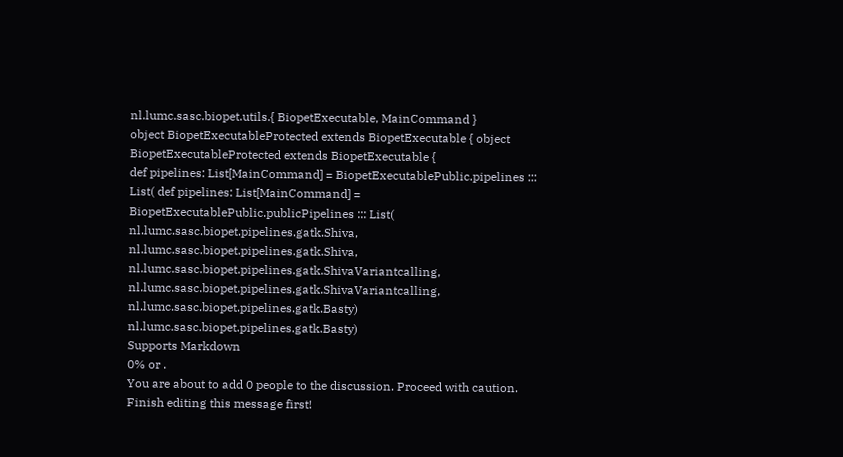nl.lumc.sasc.biopet.utils.{ BiopetExecutable, MainCommand }
object BiopetExecutableProtected extends BiopetExecutable { object BiopetExecutableProtected extends BiopetExecutable {
def pipelines: List[MainCommand] = BiopetExecutablePublic.pipelines ::: List( def pipelines: List[MainCommand] = BiopetExecutablePublic.publicPipelines ::: List(
nl.lumc.sasc.biopet.pipelines.gatk.Shiva, nl.lumc.sasc.biopet.pipelines.gatk.Shiva,
nl.lumc.sasc.biopet.pipelines.gatk.ShivaVariantcalling, nl.lumc.sasc.biopet.pipelines.gatk.ShivaVariantcalling,
nl.lumc.sasc.biopet.pipelines.gatk.Basty) nl.lumc.sasc.biopet.pipelines.gatk.Basty)
Supports Markdown
0% or .
You are about to add 0 people to the discussion. Proceed with caution.
Finish editing this message first!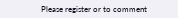Please register or to comment